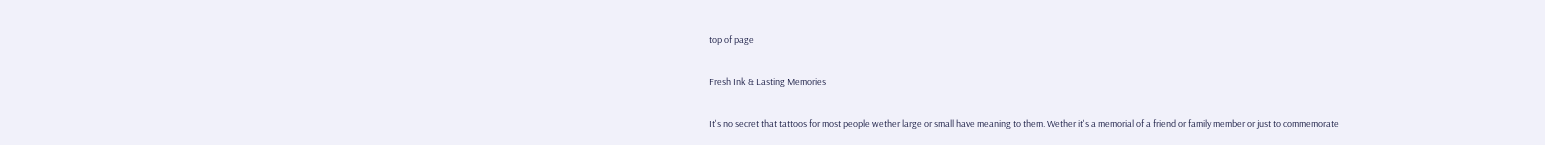top of page

Fresh Ink & Lasting Memories

It's no secret that tattoos for most people wether large or small have meaning to them. Wether it's a memorial of a friend or family member or just to commemorate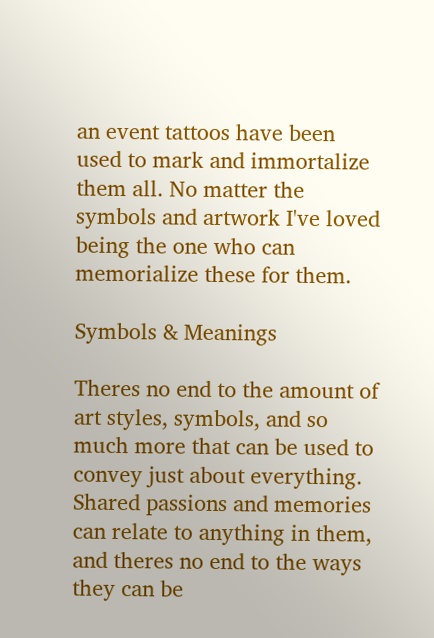an event tattoos have been used to mark and immortalize them all. No matter the symbols and artwork I've loved being the one who can memorialize these for them.

Symbols & Meanings

Theres no end to the amount of art styles, symbols, and so much more that can be used to convey just about everything. Shared passions and memories can relate to anything in them, and theres no end to the ways they can be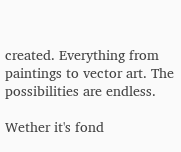created. Everything from paintings to vector art. The possibilities are endless.

Wether it's fond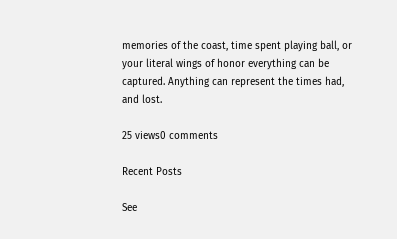memories of the coast, time spent playing ball, or your literal wings of honor everything can be captured. Anything can represent the times had, and lost.

25 views0 comments

Recent Posts

See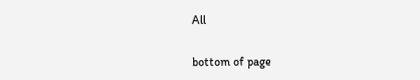All


bottom of page